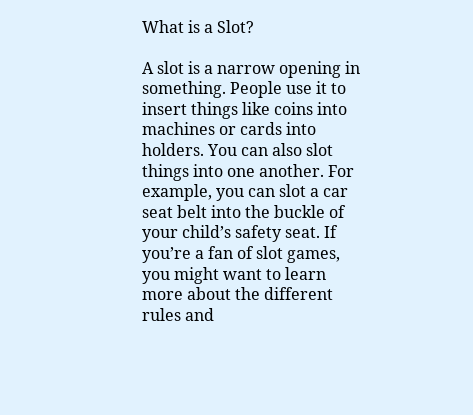What is a Slot?

A slot is a narrow opening in something. People use it to insert things like coins into machines or cards into holders. You can also slot things into one another. For example, you can slot a car seat belt into the buckle of your child’s safety seat. If you’re a fan of slot games, you might want to learn more about the different rules and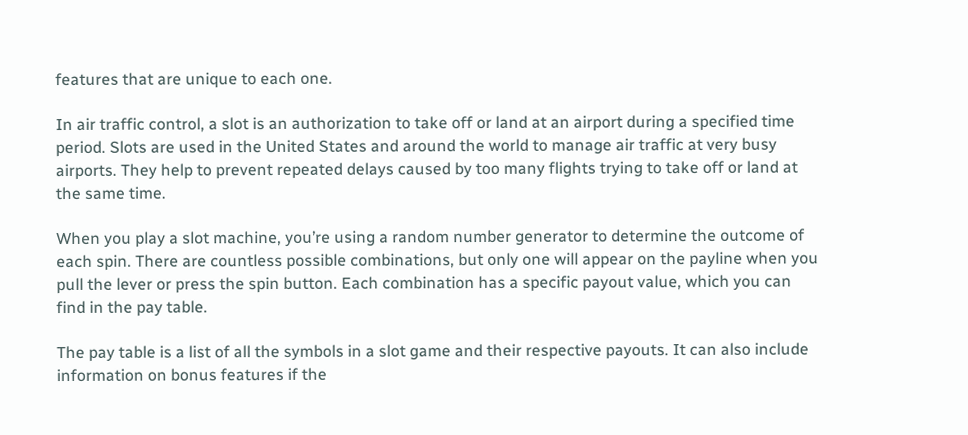features that are unique to each one.

In air traffic control, a slot is an authorization to take off or land at an airport during a specified time period. Slots are used in the United States and around the world to manage air traffic at very busy airports. They help to prevent repeated delays caused by too many flights trying to take off or land at the same time.

When you play a slot machine, you’re using a random number generator to determine the outcome of each spin. There are countless possible combinations, but only one will appear on the payline when you pull the lever or press the spin button. Each combination has a specific payout value, which you can find in the pay table.

The pay table is a list of all the symbols in a slot game and their respective payouts. It can also include information on bonus features if the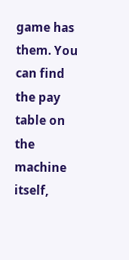game has them. You can find the pay table on the machine itself,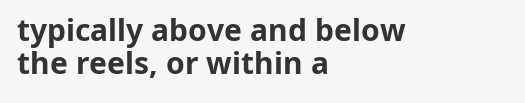typically above and below the reels, or within a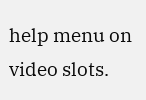help menu on video slots.